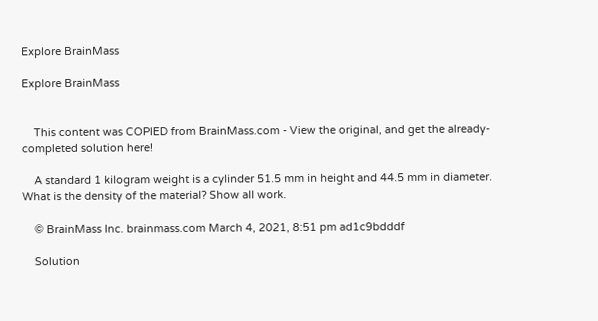Explore BrainMass

Explore BrainMass


    This content was COPIED from BrainMass.com - View the original, and get the already-completed solution here!

    A standard 1 kilogram weight is a cylinder 51.5 mm in height and 44.5 mm in diameter. What is the density of the material? Show all work.

    © BrainMass Inc. brainmass.com March 4, 2021, 8:51 pm ad1c9bdddf

    Solution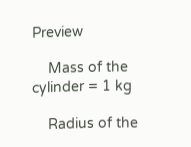Preview

    Mass of the cylinder = 1 kg

    Radius of the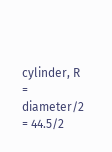cylinder, R = diameter/2 = 44.5/2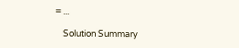= ...

    Solution Summary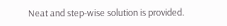Neat and step-wise solution is provided.